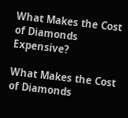What Makes the Cost of Diamonds Expensive?

What Makes the Cost of Diamonds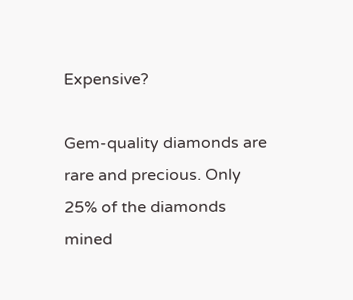Expensive?

Gem-quality diamonds are rare and precious. Only 25% of the diamonds mined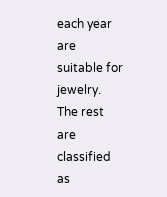each year are suitable for jewelry. The rest are classified as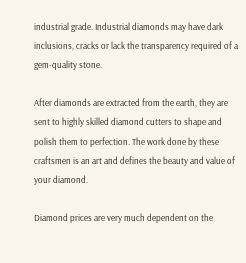industrial grade. Industrial diamonds may have dark inclusions, cracks or lack the transparency required of a gem-quality stone.

After diamonds are extracted from the earth, they are sent to highly skilled diamond cutters to shape and polish them to perfection. The work done by these craftsmen is an art and defines the beauty and value of your diamond.

Diamond prices are very much dependent on the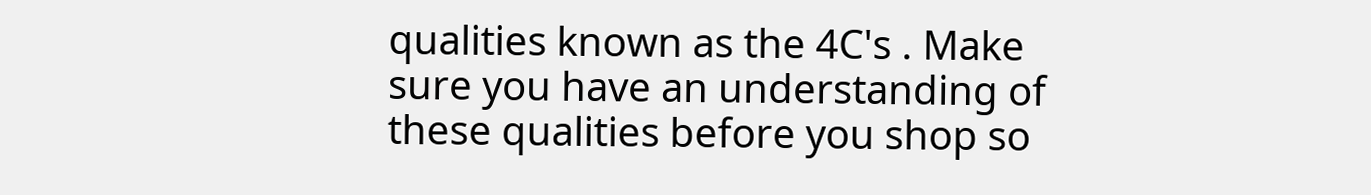qualities known as the 4C's . Make sure you have an understanding of these qualities before you shop so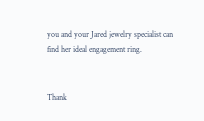you and your Jared jewelry specialist can find her ideal engagement ring.


Thank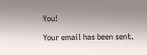You!

Your email has been sent.